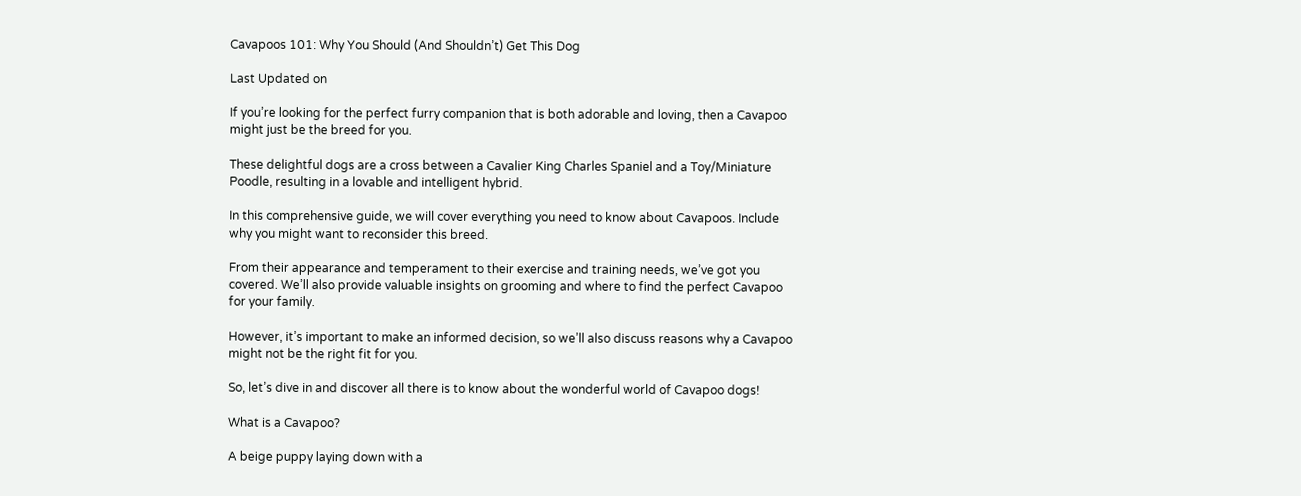Cavapoos 101: Why You Should (And Shouldn’t) Get This Dog

Last Updated on

If you’re looking for the perfect furry companion that is both adorable and loving, then a Cavapoo might just be the breed for you.

These delightful dogs are a cross between a Cavalier King Charles Spaniel and a Toy/Miniature Poodle, resulting in a lovable and intelligent hybrid.

In this comprehensive guide, we will cover everything you need to know about Cavapoos. Include why you might want to reconsider this breed.

From their appearance and temperament to their exercise and training needs, we’ve got you covered. We’ll also provide valuable insights on grooming and where to find the perfect Cavapoo for your family.

However, it’s important to make an informed decision, so we’ll also discuss reasons why a Cavapoo might not be the right fit for you.

So, let’s dive in and discover all there is to know about the wonderful world of Cavapoo dogs!

What is a Cavapoo?

A beige puppy laying down with a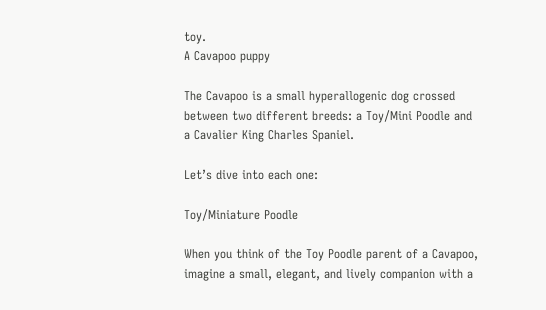toy.
A Cavapoo puppy

The Cavapoo is a small hyperallogenic dog crossed between two different breeds: a Toy/Mini Poodle and a Cavalier King Charles Spaniel.

Let’s dive into each one:

Toy/Miniature Poodle

When you think of the Toy Poodle parent of a Cavapoo, imagine a small, elegant, and lively companion with a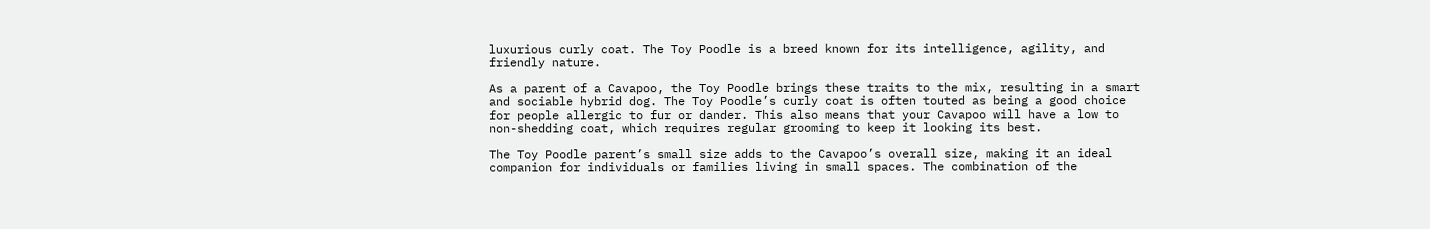luxurious curly coat. The Toy Poodle is a breed known for its intelligence, agility, and friendly nature.

As a parent of a Cavapoo, the Toy Poodle brings these traits to the mix, resulting in a smart and sociable hybrid dog. The Toy Poodle’s curly coat is often touted as being a good choice for people allergic to fur or dander. This also means that your Cavapoo will have a low to non-shedding coat, which requires regular grooming to keep it looking its best.

The Toy Poodle parent’s small size adds to the Cavapoo’s overall size, making it an ideal companion for individuals or families living in small spaces. The combination of the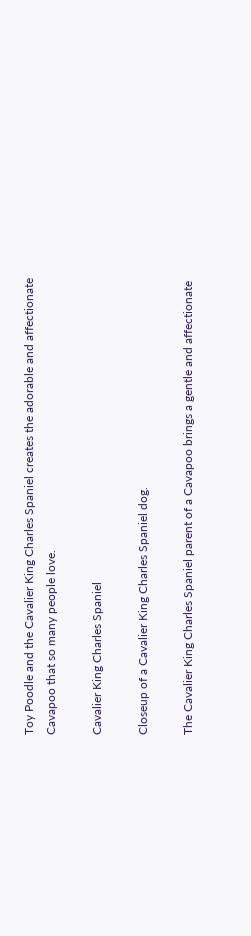Toy Poodle and the Cavalier King Charles Spaniel creates the adorable and affectionate Cavapoo that so many people love.

Cavalier King Charles Spaniel

Closeup of a Cavalier King Charles Spaniel dog.

The Cavalier King Charles Spaniel parent of a Cavapoo brings a gentle and affectionate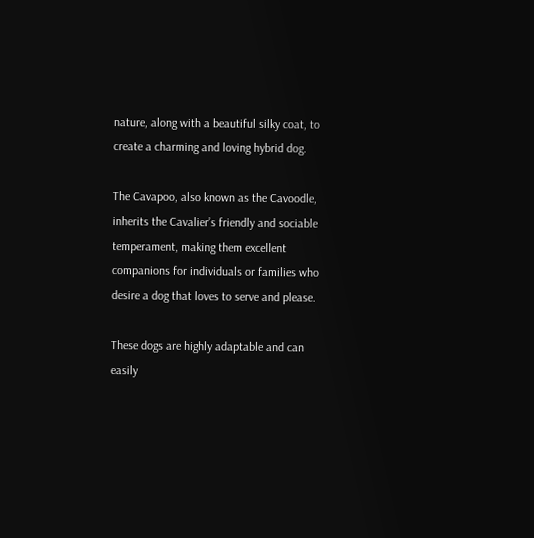nature, along with a beautiful silky coat, to create a charming and loving hybrid dog.

The Cavapoo, also known as the Cavoodle, inherits the Cavalier’s friendly and sociable temperament, making them excellent companions for individuals or families who desire a dog that loves to serve and please.

These dogs are highly adaptable and can easily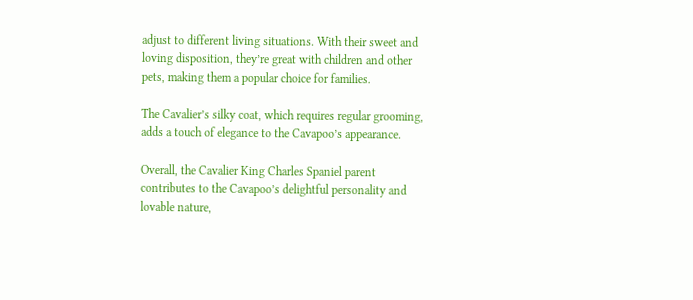adjust to different living situations. With their sweet and loving disposition, they’re great with children and other pets, making them a popular choice for families.

The Cavalier’s silky coat, which requires regular grooming, adds a touch of elegance to the Cavapoo’s appearance.

Overall, the Cavalier King Charles Spaniel parent contributes to the Cavapoo’s delightful personality and lovable nature,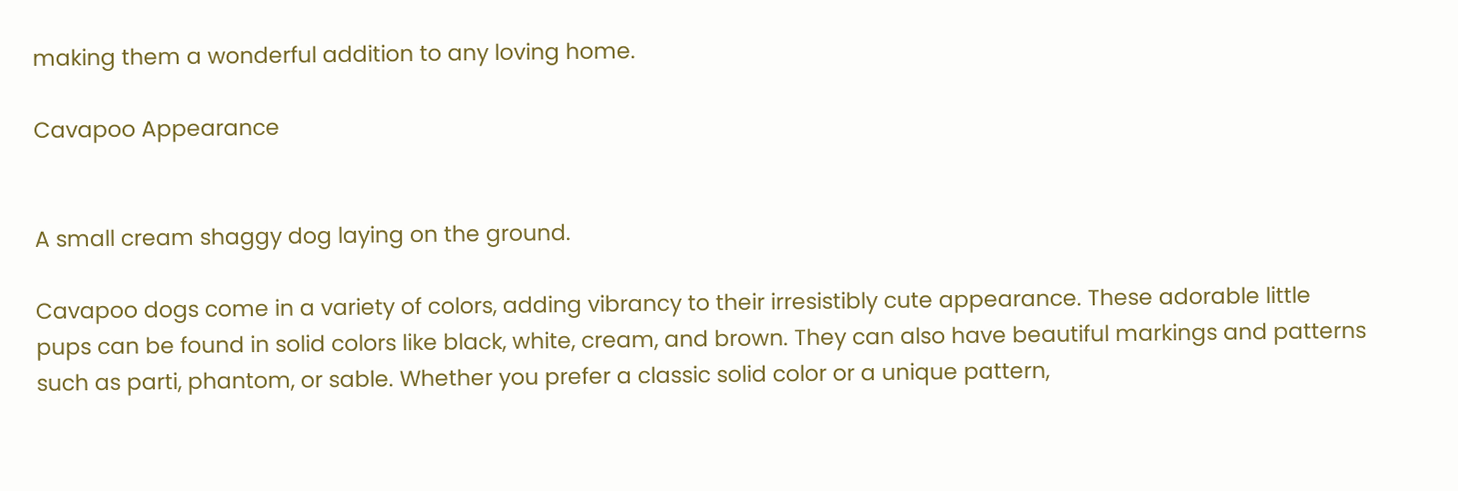making them a wonderful addition to any loving home.

Cavapoo Appearance


A small cream shaggy dog laying on the ground.

Cavapoo dogs come in a variety of colors, adding vibrancy to their irresistibly cute appearance. These adorable little pups can be found in solid colors like black, white, cream, and brown. They can also have beautiful markings and patterns such as parti, phantom, or sable. Whether you prefer a classic solid color or a unique pattern,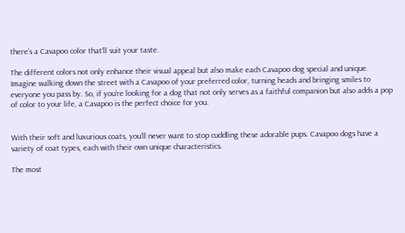there’s a Cavapoo color that’ll suit your taste.

The different colors not only enhance their visual appeal but also make each Cavapoo dog special and unique. Imagine walking down the street with a Cavapoo of your preferred color, turning heads and bringing smiles to everyone you pass by. So, if you’re looking for a dog that not only serves as a faithful companion but also adds a pop of color to your life, a Cavapoo is the perfect choice for you.


With their soft and luxurious coats, you’ll never want to stop cuddling these adorable pups. Cavapoo dogs have a variety of coat types, each with their own unique characteristics.

The most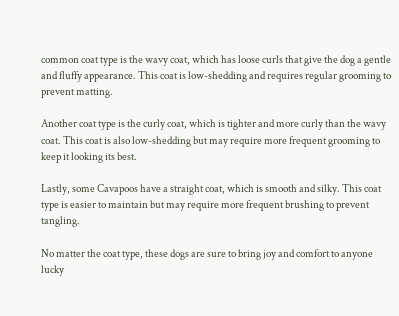common coat type is the wavy coat, which has loose curls that give the dog a gentle and fluffy appearance. This coat is low-shedding and requires regular grooming to prevent matting.

Another coat type is the curly coat, which is tighter and more curly than the wavy coat. This coat is also low-shedding but may require more frequent grooming to keep it looking its best.

Lastly, some Cavapoos have a straight coat, which is smooth and silky. This coat type is easier to maintain but may require more frequent brushing to prevent tangling.

No matter the coat type, these dogs are sure to bring joy and comfort to anyone lucky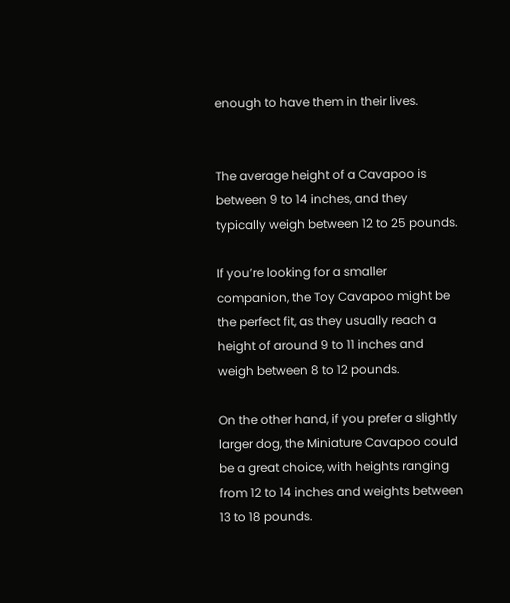enough to have them in their lives.


The average height of a Cavapoo is between 9 to 14 inches, and they typically weigh between 12 to 25 pounds.

If you’re looking for a smaller companion, the Toy Cavapoo might be the perfect fit, as they usually reach a height of around 9 to 11 inches and weigh between 8 to 12 pounds.

On the other hand, if you prefer a slightly larger dog, the Miniature Cavapoo could be a great choice, with heights ranging from 12 to 14 inches and weights between 13 to 18 pounds.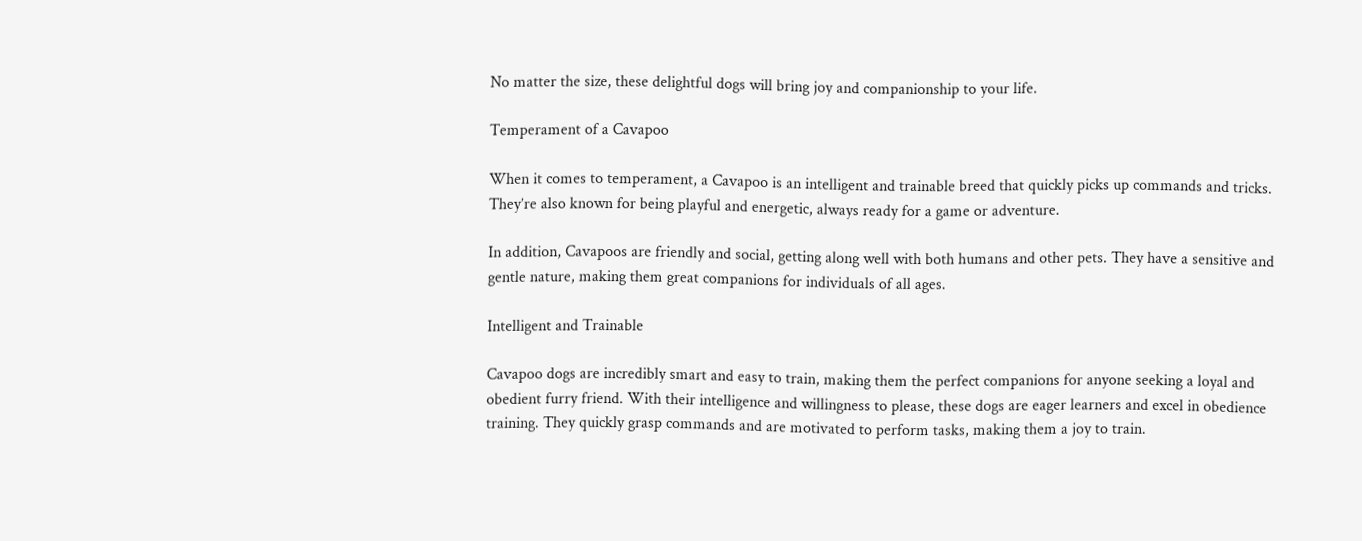No matter the size, these delightful dogs will bring joy and companionship to your life.

Temperament of a Cavapoo

When it comes to temperament, a Cavapoo is an intelligent and trainable breed that quickly picks up commands and tricks. They’re also known for being playful and energetic, always ready for a game or adventure.

In addition, Cavapoos are friendly and social, getting along well with both humans and other pets. They have a sensitive and gentle nature, making them great companions for individuals of all ages.

Intelligent and Trainable

Cavapoo dogs are incredibly smart and easy to train, making them the perfect companions for anyone seeking a loyal and obedient furry friend. With their intelligence and willingness to please, these dogs are eager learners and excel in obedience training. They quickly grasp commands and are motivated to perform tasks, making them a joy to train.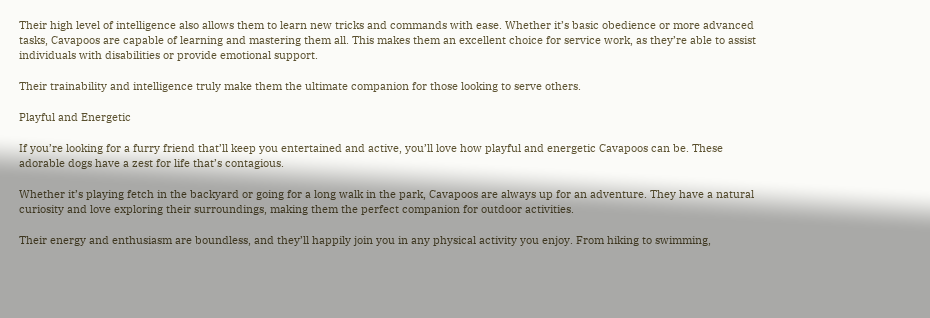Their high level of intelligence also allows them to learn new tricks and commands with ease. Whether it’s basic obedience or more advanced tasks, Cavapoos are capable of learning and mastering them all. This makes them an excellent choice for service work, as they’re able to assist individuals with disabilities or provide emotional support.

Their trainability and intelligence truly make them the ultimate companion for those looking to serve others.

Playful and Energetic

If you’re looking for a furry friend that’ll keep you entertained and active, you’ll love how playful and energetic Cavapoos can be. These adorable dogs have a zest for life that’s contagious.

Whether it’s playing fetch in the backyard or going for a long walk in the park, Cavapoos are always up for an adventure. They have a natural curiosity and love exploring their surroundings, making them the perfect companion for outdoor activities.

Their energy and enthusiasm are boundless, and they’ll happily join you in any physical activity you enjoy. From hiking to swimming,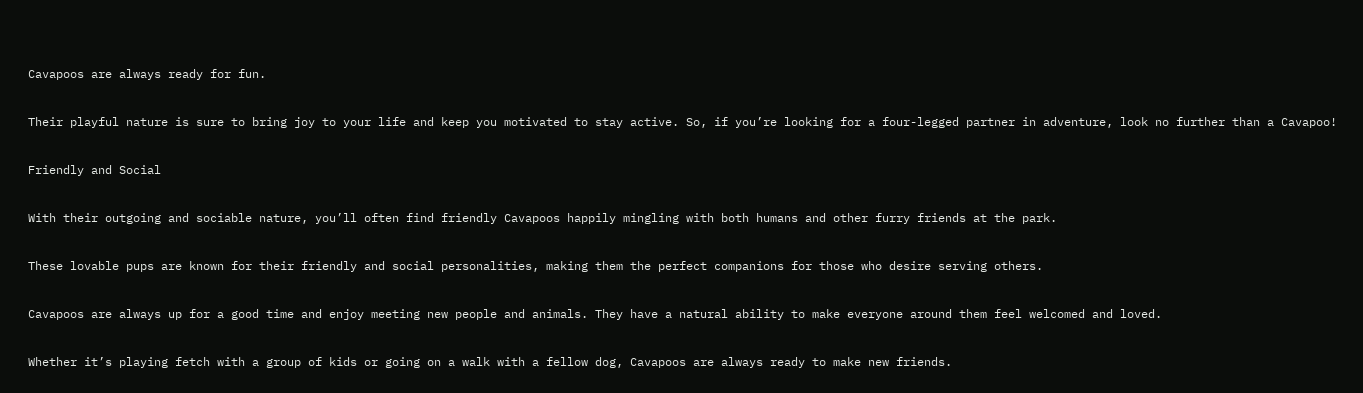Cavapoos are always ready for fun.

Their playful nature is sure to bring joy to your life and keep you motivated to stay active. So, if you’re looking for a four-legged partner in adventure, look no further than a Cavapoo!

Friendly and Social

With their outgoing and sociable nature, you’ll often find friendly Cavapoos happily mingling with both humans and other furry friends at the park.

These lovable pups are known for their friendly and social personalities, making them the perfect companions for those who desire serving others.

Cavapoos are always up for a good time and enjoy meeting new people and animals. They have a natural ability to make everyone around them feel welcomed and loved.

Whether it’s playing fetch with a group of kids or going on a walk with a fellow dog, Cavapoos are always ready to make new friends.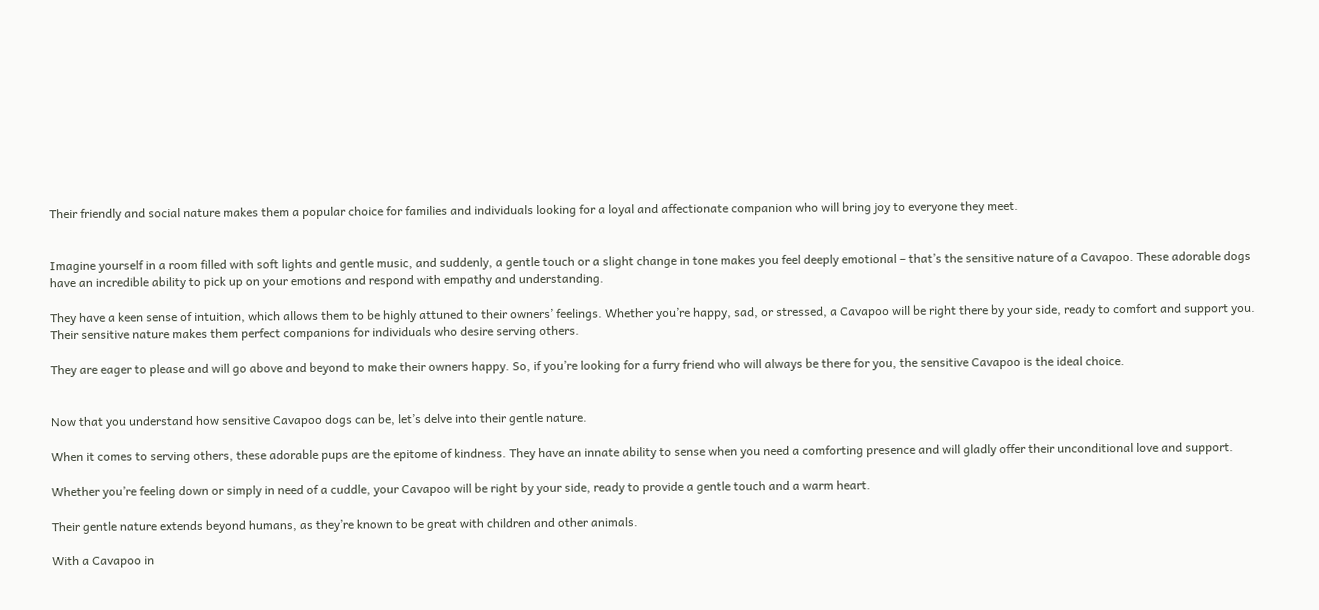Their friendly and social nature makes them a popular choice for families and individuals looking for a loyal and affectionate companion who will bring joy to everyone they meet.


Imagine yourself in a room filled with soft lights and gentle music, and suddenly, a gentle touch or a slight change in tone makes you feel deeply emotional – that’s the sensitive nature of a Cavapoo. These adorable dogs have an incredible ability to pick up on your emotions and respond with empathy and understanding.

They have a keen sense of intuition, which allows them to be highly attuned to their owners’ feelings. Whether you’re happy, sad, or stressed, a Cavapoo will be right there by your side, ready to comfort and support you. Their sensitive nature makes them perfect companions for individuals who desire serving others.

They are eager to please and will go above and beyond to make their owners happy. So, if you’re looking for a furry friend who will always be there for you, the sensitive Cavapoo is the ideal choice.


Now that you understand how sensitive Cavapoo dogs can be, let’s delve into their gentle nature.

When it comes to serving others, these adorable pups are the epitome of kindness. They have an innate ability to sense when you need a comforting presence and will gladly offer their unconditional love and support.

Whether you’re feeling down or simply in need of a cuddle, your Cavapoo will be right by your side, ready to provide a gentle touch and a warm heart.

Their gentle nature extends beyond humans, as they’re known to be great with children and other animals.

With a Cavapoo in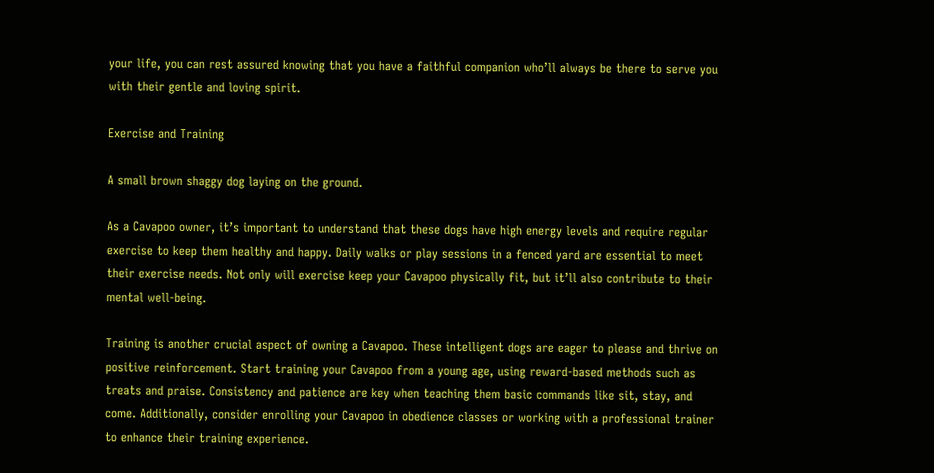your life, you can rest assured knowing that you have a faithful companion who’ll always be there to serve you with their gentle and loving spirit.

Exercise and Training

A small brown shaggy dog laying on the ground.

As a Cavapoo owner, it’s important to understand that these dogs have high energy levels and require regular exercise to keep them healthy and happy. Daily walks or play sessions in a fenced yard are essential to meet their exercise needs. Not only will exercise keep your Cavapoo physically fit, but it’ll also contribute to their mental well-being.

Training is another crucial aspect of owning a Cavapoo. These intelligent dogs are eager to please and thrive on positive reinforcement. Start training your Cavapoo from a young age, using reward-based methods such as treats and praise. Consistency and patience are key when teaching them basic commands like sit, stay, and come. Additionally, consider enrolling your Cavapoo in obedience classes or working with a professional trainer to enhance their training experience.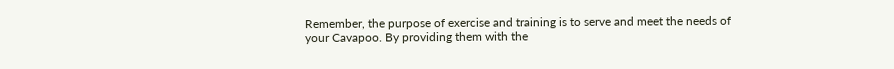Remember, the purpose of exercise and training is to serve and meet the needs of your Cavapoo. By providing them with the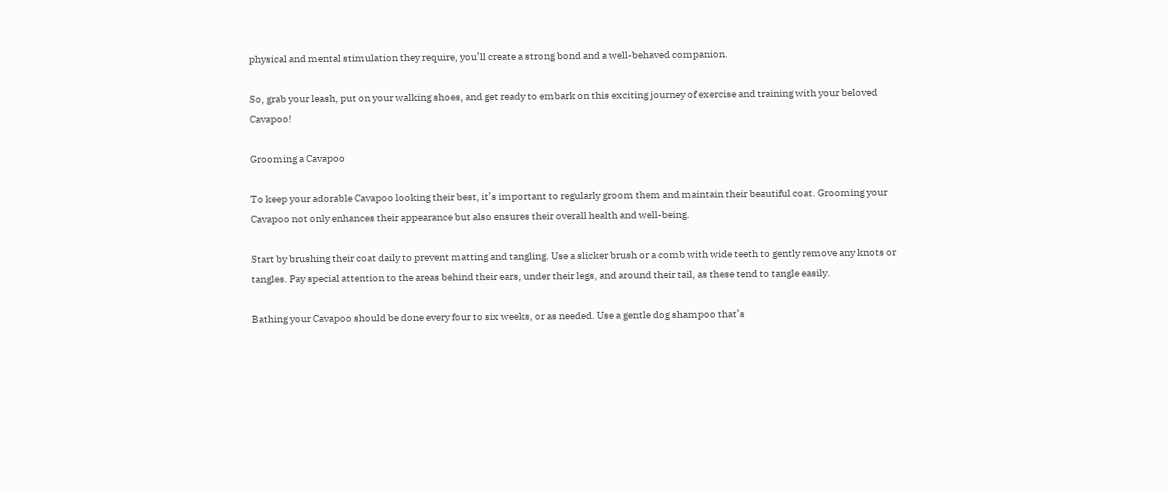physical and mental stimulation they require, you’ll create a strong bond and a well-behaved companion.

So, grab your leash, put on your walking shoes, and get ready to embark on this exciting journey of exercise and training with your beloved Cavapoo!

Grooming a Cavapoo

To keep your adorable Cavapoo looking their best, it’s important to regularly groom them and maintain their beautiful coat. Grooming your Cavapoo not only enhances their appearance but also ensures their overall health and well-being.

Start by brushing their coat daily to prevent matting and tangling. Use a slicker brush or a comb with wide teeth to gently remove any knots or tangles. Pay special attention to the areas behind their ears, under their legs, and around their tail, as these tend to tangle easily.

Bathing your Cavapoo should be done every four to six weeks, or as needed. Use a gentle dog shampoo that’s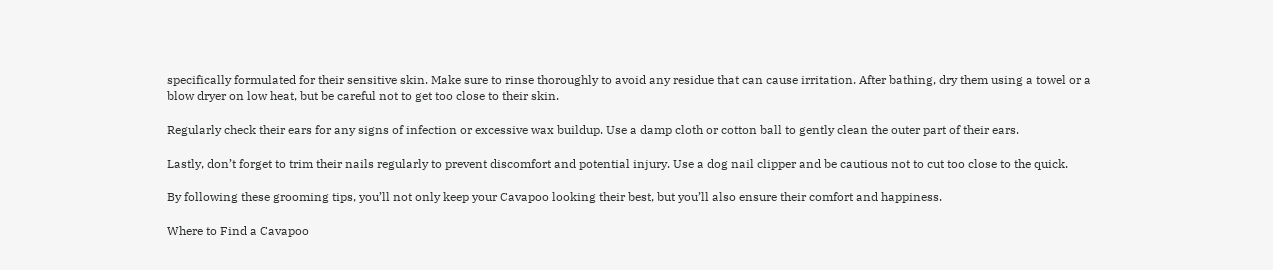specifically formulated for their sensitive skin. Make sure to rinse thoroughly to avoid any residue that can cause irritation. After bathing, dry them using a towel or a blow dryer on low heat, but be careful not to get too close to their skin.

Regularly check their ears for any signs of infection or excessive wax buildup. Use a damp cloth or cotton ball to gently clean the outer part of their ears.

Lastly, don’t forget to trim their nails regularly to prevent discomfort and potential injury. Use a dog nail clipper and be cautious not to cut too close to the quick.

By following these grooming tips, you’ll not only keep your Cavapoo looking their best, but you’ll also ensure their comfort and happiness.

Where to Find a Cavapoo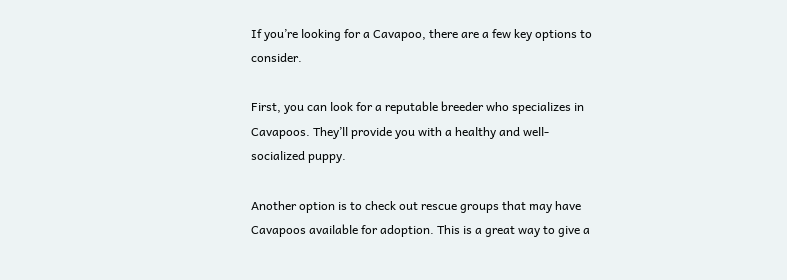If you’re looking for a Cavapoo, there are a few key options to consider.

First, you can look for a reputable breeder who specializes in Cavapoos. They’ll provide you with a healthy and well-socialized puppy.

Another option is to check out rescue groups that may have Cavapoos available for adoption. This is a great way to give a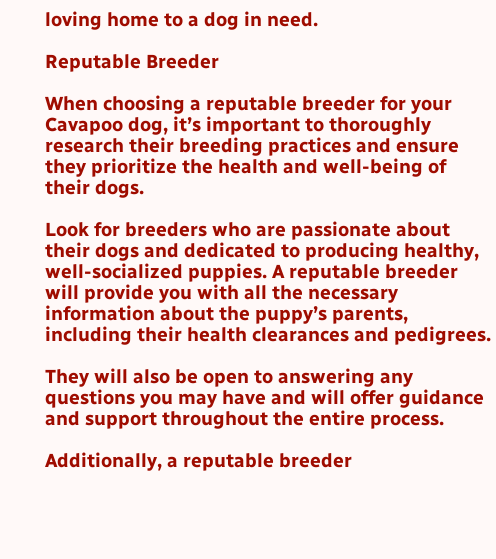loving home to a dog in need.

Reputable Breeder

When choosing a reputable breeder for your Cavapoo dog, it’s important to thoroughly research their breeding practices and ensure they prioritize the health and well-being of their dogs.

Look for breeders who are passionate about their dogs and dedicated to producing healthy, well-socialized puppies. A reputable breeder will provide you with all the necessary information about the puppy’s parents, including their health clearances and pedigrees.

They will also be open to answering any questions you may have and will offer guidance and support throughout the entire process.

Additionally, a reputable breeder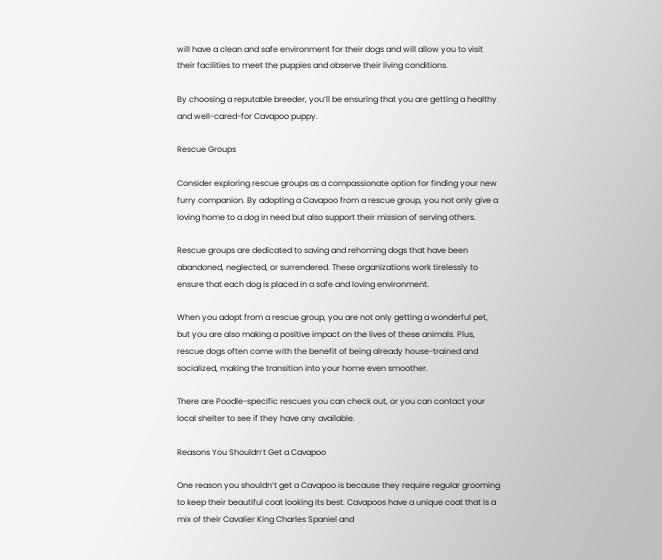will have a clean and safe environment for their dogs and will allow you to visit their facilities to meet the puppies and observe their living conditions.

By choosing a reputable breeder, you’ll be ensuring that you are getting a healthy and well-cared-for Cavapoo puppy.

Rescue Groups

Consider exploring rescue groups as a compassionate option for finding your new furry companion. By adopting a Cavapoo from a rescue group, you not only give a loving home to a dog in need but also support their mission of serving others.

Rescue groups are dedicated to saving and rehoming dogs that have been abandoned, neglected, or surrendered. These organizations work tirelessly to ensure that each dog is placed in a safe and loving environment.

When you adopt from a rescue group, you are not only getting a wonderful pet, but you are also making a positive impact on the lives of these animals. Plus, rescue dogs often come with the benefit of being already house-trained and socialized, making the transition into your home even smoother.

There are Poodle-specific rescues you can check out, or you can contact your local shelter to see if they have any available.

Reasons You Shouldn’t Get a Cavapoo

One reason you shouldn’t get a Cavapoo is because they require regular grooming to keep their beautiful coat looking its best. Cavapoos have a unique coat that is a mix of their Cavalier King Charles Spaniel and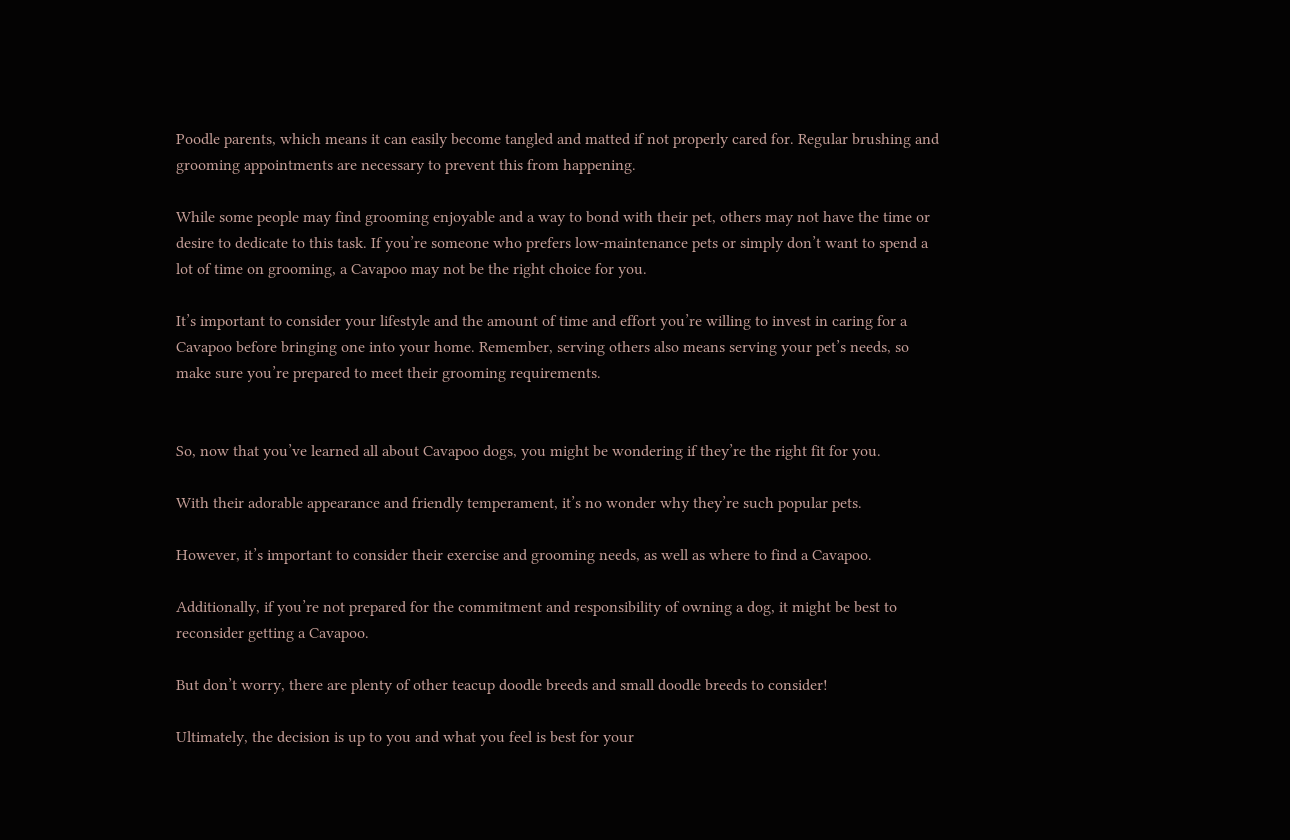Poodle parents, which means it can easily become tangled and matted if not properly cared for. Regular brushing and grooming appointments are necessary to prevent this from happening.

While some people may find grooming enjoyable and a way to bond with their pet, others may not have the time or desire to dedicate to this task. If you’re someone who prefers low-maintenance pets or simply don’t want to spend a lot of time on grooming, a Cavapoo may not be the right choice for you.

It’s important to consider your lifestyle and the amount of time and effort you’re willing to invest in caring for a Cavapoo before bringing one into your home. Remember, serving others also means serving your pet’s needs, so make sure you’re prepared to meet their grooming requirements.


So, now that you’ve learned all about Cavapoo dogs, you might be wondering if they’re the right fit for you.

With their adorable appearance and friendly temperament, it’s no wonder why they’re such popular pets.

However, it’s important to consider their exercise and grooming needs, as well as where to find a Cavapoo.

Additionally, if you’re not prepared for the commitment and responsibility of owning a dog, it might be best to reconsider getting a Cavapoo.

But don’t worry, there are plenty of other teacup doodle breeds and small doodle breeds to consider!

Ultimately, the decision is up to you and what you feel is best for your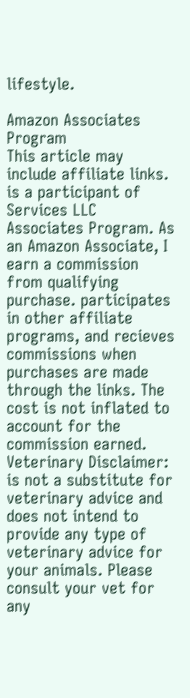lifestyle.

Amazon Associates Program
This article may include affiliate links. is a participant of Services LLC Associates Program. As an Amazon Associate, I earn a commission from qualifying purchase. participates in other affiliate programs, and recieves commissions when purchases are made through the links. The cost is not inflated to account for the commission earned.
Veterinary Disclaimer: is not a substitute for veterinary advice and does not intend to provide any type of veterinary advice for your animals. Please consult your vet for any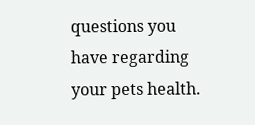questions you have regarding your pets health.